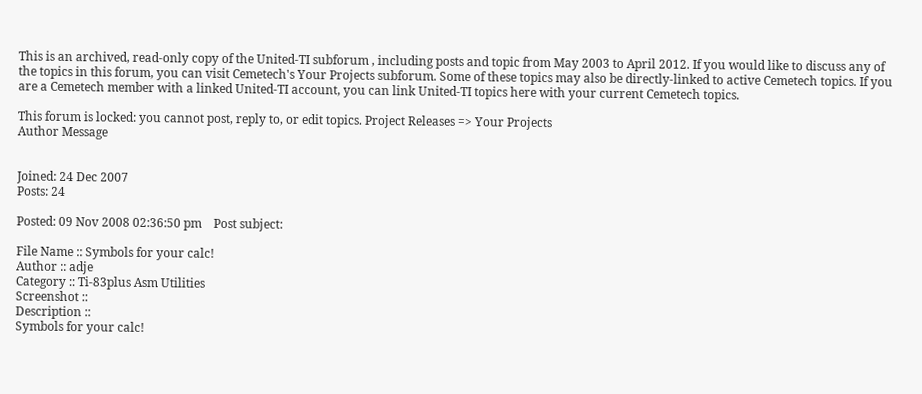This is an archived, read-only copy of the United-TI subforum , including posts and topic from May 2003 to April 2012. If you would like to discuss any of the topics in this forum, you can visit Cemetech's Your Projects subforum. Some of these topics may also be directly-linked to active Cemetech topics. If you are a Cemetech member with a linked United-TI account, you can link United-TI topics here with your current Cemetech topics.

This forum is locked: you cannot post, reply to, or edit topics. Project Releases => Your Projects
Author Message


Joined: 24 Dec 2007
Posts: 24

Posted: 09 Nov 2008 02:36:50 pm    Post subject:

File Name :: Symbols for your calc!
Author :: adje
Category :: Ti-83plus Asm Utilities
Screenshot ::
Description ::
Symbols for your calc!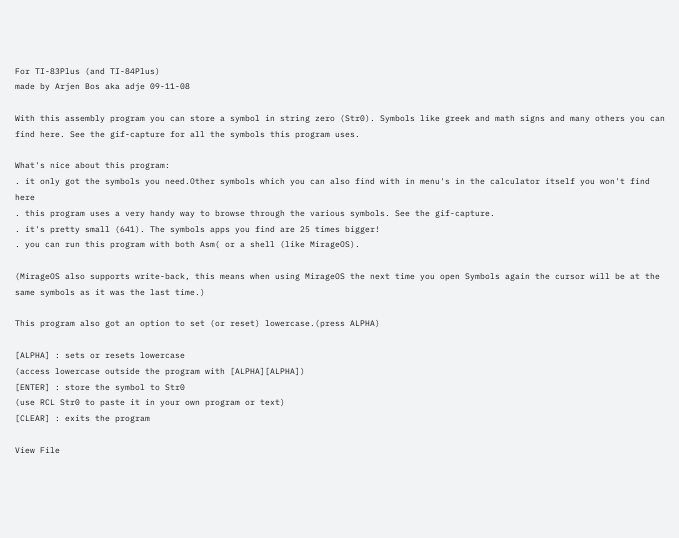For TI-83Plus (and TI-84Plus)
made by Arjen Bos aka adje 09-11-08

With this assembly program you can store a symbol in string zero (Str0). Symbols like greek and math signs and many others you can find here. See the gif-capture for all the symbols this program uses.

What's nice about this program:
. it only got the symbols you need.Other symbols which you can also find with in menu's in the calculator itself you won't find here
. this program uses a very handy way to browse through the various symbols. See the gif-capture.
. it's pretty small (641). The symbols apps you find are 25 times bigger!
. you can run this program with both Asm( or a shell (like MirageOS).

(MirageOS also supports write-back, this means when using MirageOS the next time you open Symbols again the cursor will be at the same symbols as it was the last time.)

This program also got an option to set (or reset) lowercase.(press ALPHA)

[ALPHA] : sets or resets lowercase
(access lowercase outside the program with [ALPHA][ALPHA])
[ENTER] : store the symbol to Str0
(use RCL Str0 to paste it in your own program or text)
[CLEAR] : exits the program

View File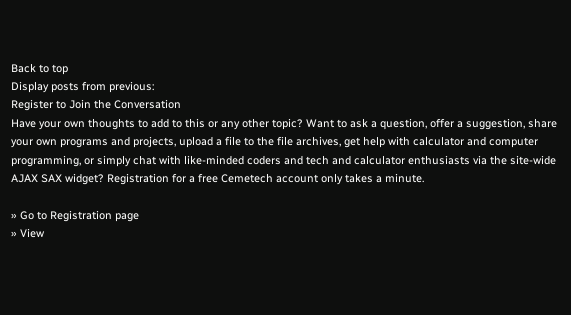Back to top
Display posts from previous:
Register to Join the Conversation
Have your own thoughts to add to this or any other topic? Want to ask a question, offer a suggestion, share your own programs and projects, upload a file to the file archives, get help with calculator and computer programming, or simply chat with like-minded coders and tech and calculator enthusiasts via the site-wide AJAX SAX widget? Registration for a free Cemetech account only takes a minute.

» Go to Registration page
» View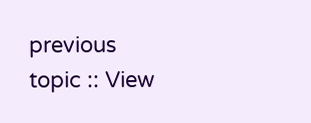previous topic :: View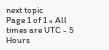next topic
Page 1 of 1 » All times are UTC - 5 Hours